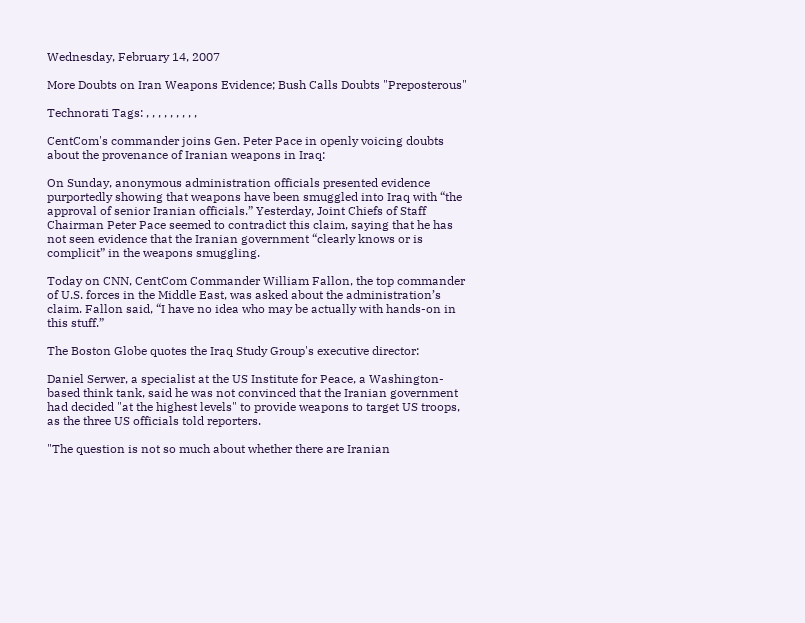Wednesday, February 14, 2007

More Doubts on Iran Weapons Evidence; Bush Calls Doubts "Preposterous"

Technorati Tags: , , , , , , , , ,

CentCom's commander joins Gen. Peter Pace in openly voicing doubts about the provenance of Iranian weapons in Iraq:

On Sunday, anonymous administration officials presented evidence purportedly showing that weapons have been smuggled into Iraq with “the approval of senior Iranian officials.” Yesterday, Joint Chiefs of Staff Chairman Peter Pace seemed to contradict this claim, saying that he has not seen evidence that the Iranian government “clearly knows or is complicit” in the weapons smuggling.

Today on CNN, CentCom Commander William Fallon, the top commander of U.S. forces in the Middle East, was asked about the administration’s claim. Fallon said, “I have no idea who may be actually with hands-on in this stuff.”

The Boston Globe quotes the Iraq Study Group's executive director:

Daniel Serwer, a specialist at the US Institute for Peace, a Washington-based think tank, said he was not convinced that the Iranian government had decided "at the highest levels" to provide weapons to target US troops, as the three US officials told reporters.

"The question is not so much about whether there are Iranian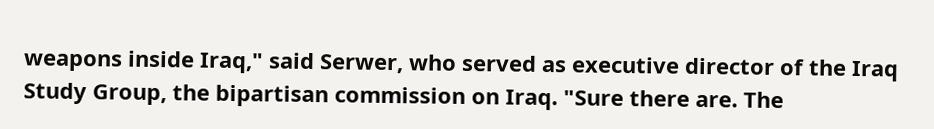weapons inside Iraq," said Serwer, who served as executive director of the Iraq Study Group, the bipartisan commission on Iraq. "Sure there are. The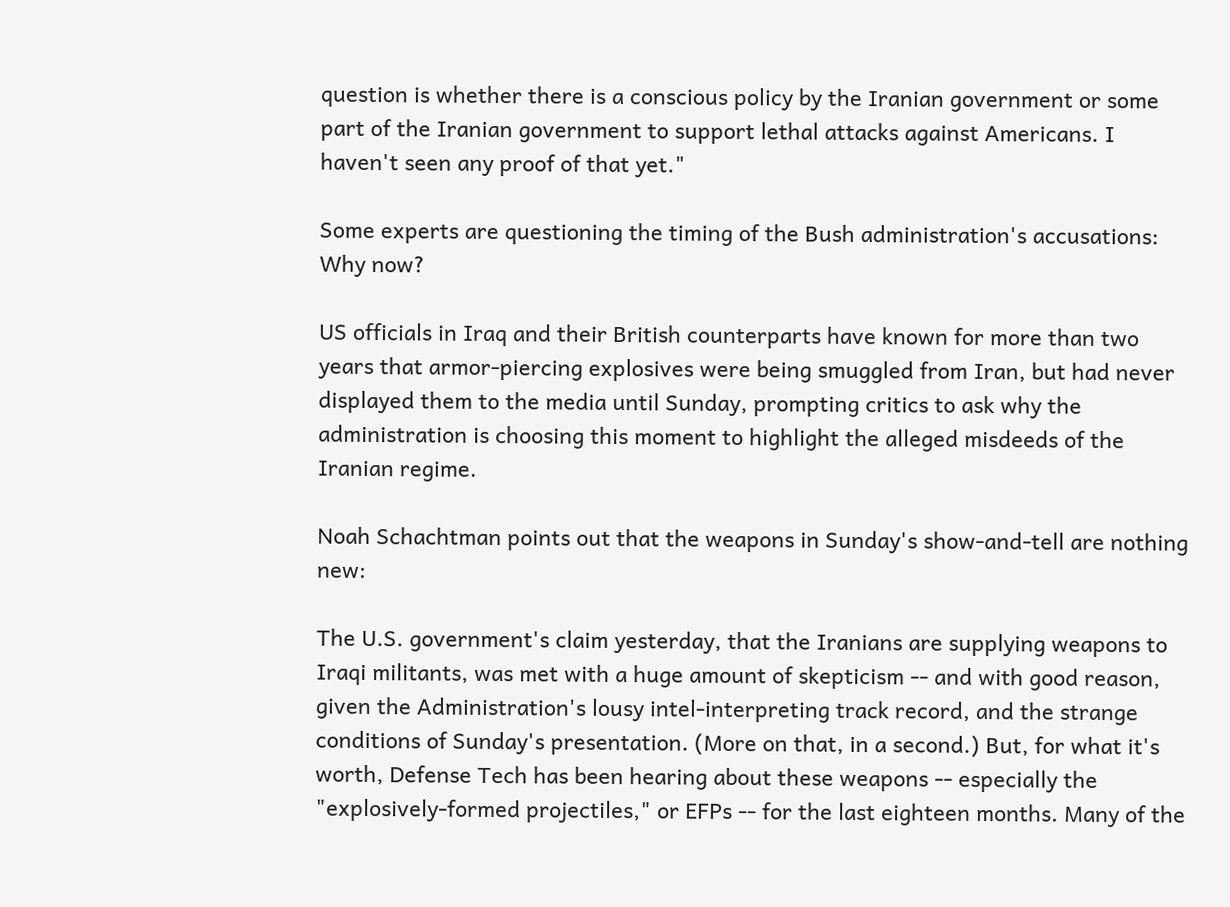question is whether there is a conscious policy by the Iranian government or some part of the Iranian government to support lethal attacks against Americans. I haven't seen any proof of that yet."

Some experts are questioning the timing of the Bush administration's accusations: Why now?

US officials in Iraq and their British counterparts have known for more than two years that armor-piercing explosives were being smuggled from Iran, but had never displayed them to the media until Sunday, prompting critics to ask why the administration is choosing this moment to highlight the alleged misdeeds of the Iranian regime.

Noah Schachtman points out that the weapons in Sunday's show-and-tell are nothing new:

The U.S. government's claim yesterday, that the Iranians are supplying weapons to Iraqi militants, was met with a huge amount of skepticism -- and with good reason, given the Administration's lousy intel-interpreting track record, and the strange conditions of Sunday's presentation. (More on that, in a second.) But, for what it's worth, Defense Tech has been hearing about these weapons -- especially the "explosively-formed projectiles," or EFPs -- for the last eighteen months. Many of the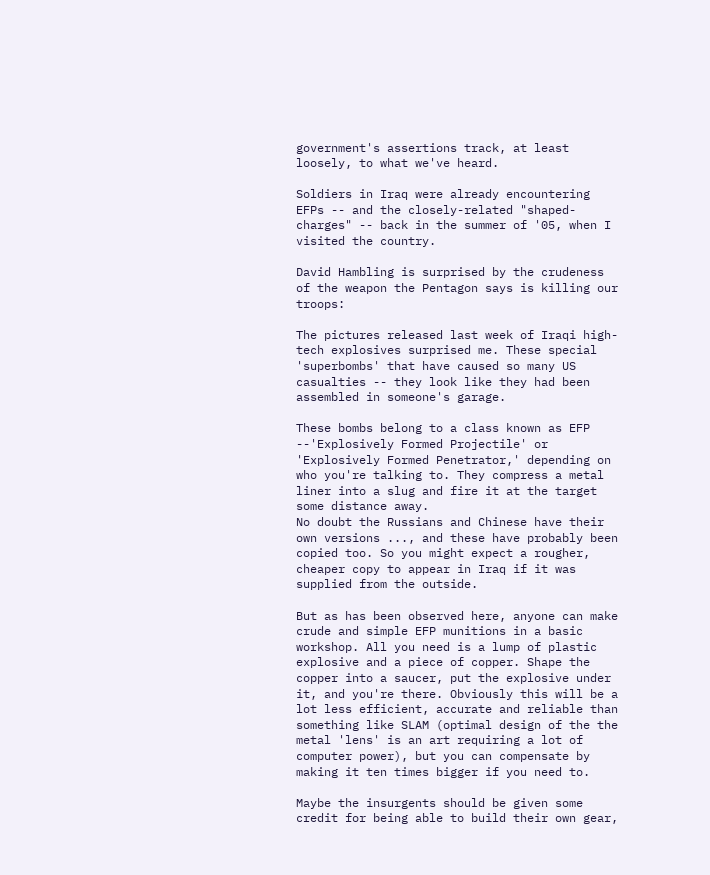government's assertions track, at least loosely, to what we've heard.

Soldiers in Iraq were already encountering EFPs -- and the closely-related "shaped-charges" -- back in the summer of '05, when I visited the country.

David Hambling is surprised by the crudeness of the weapon the Pentagon says is killing our troops:

The pictures released last week of Iraqi high-tech explosives surprised me. These special 'superbombs' that have caused so many US casualties -- they look like they had been assembled in someone's garage.

These bombs belong to a class known as EFP --'Explosively Formed Projectile' or 'Explosively Formed Penetrator,' depending on who you're talking to. They compress a metal liner into a slug and fire it at the target some distance away.
No doubt the Russians and Chinese have their own versions ..., and these have probably been copied too. So you might expect a rougher, cheaper copy to appear in Iraq if it was supplied from the outside.

But as has been observed here, anyone can make crude and simple EFP munitions in a basic workshop. All you need is a lump of plastic explosive and a piece of copper. Shape the copper into a saucer, put the explosive under it, and you're there. Obviously this will be a lot less efficient, accurate and reliable than something like SLAM (optimal design of the the metal 'lens' is an art requiring a lot of computer power), but you can compensate by making it ten times bigger if you need to.

Maybe the insurgents should be given some credit for being able to build their own gear,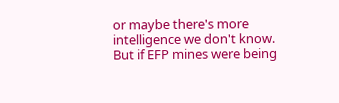or maybe there's more intelligence we don't know. But if EFP mines were being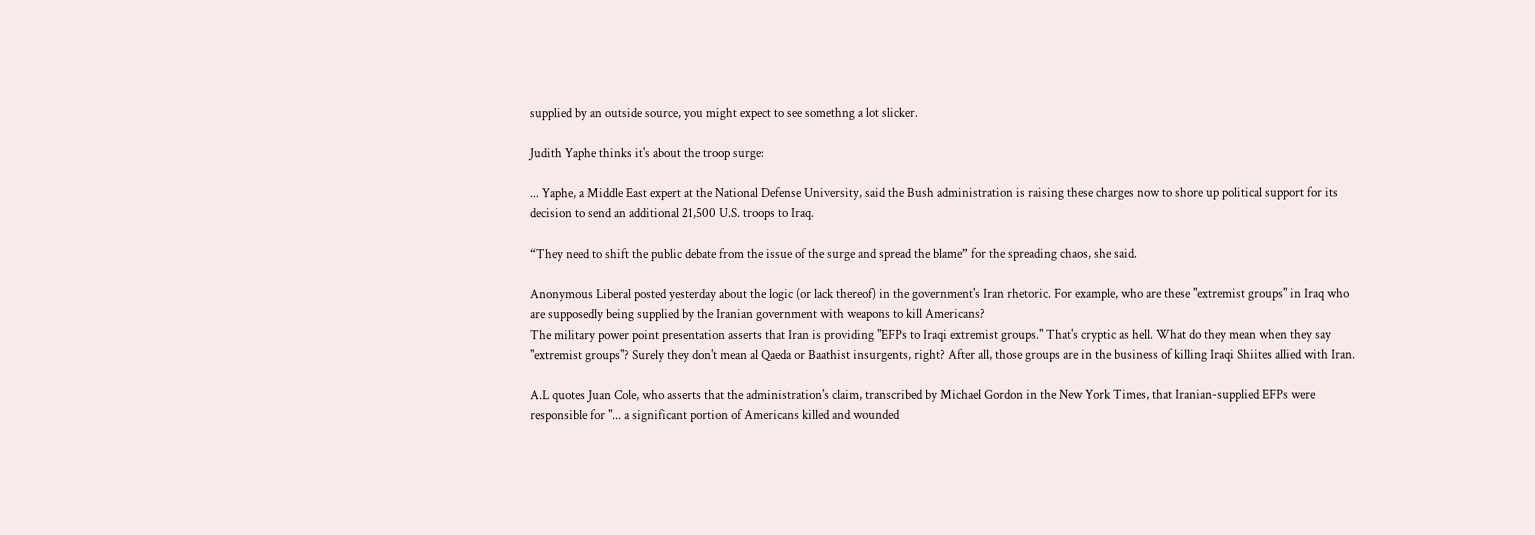supplied by an outside source, you might expect to see somethng a lot slicker.

Judith Yaphe thinks it's about the troop surge:

... Yaphe, a Middle East expert at the National Defense University, said the Bush administration is raising these charges now to shore up political support for its decision to send an additional 21,500 U.S. troops to Iraq.

“They need to shift the public debate from the issue of the surge and spread the blame” for the spreading chaos, she said.

Anonymous Liberal posted yesterday about the logic (or lack thereof) in the government's Iran rhetoric. For example, who are these "extremist groups" in Iraq who are supposedly being supplied by the Iranian government with weapons to kill Americans?
The military power point presentation asserts that Iran is providing "EFPs to Iraqi extremist groups." That's cryptic as hell. What do they mean when they say "extremist groups"? Surely they don't mean al Qaeda or Baathist insurgents, right? After all, those groups are in the business of killing Iraqi Shiites allied with Iran.

A.L quotes Juan Cole, who asserts that the administration's claim, transcribed by Michael Gordon in the New York Times, that Iranian-supplied EFPs were responsible for "... a significant portion of Americans killed and wounded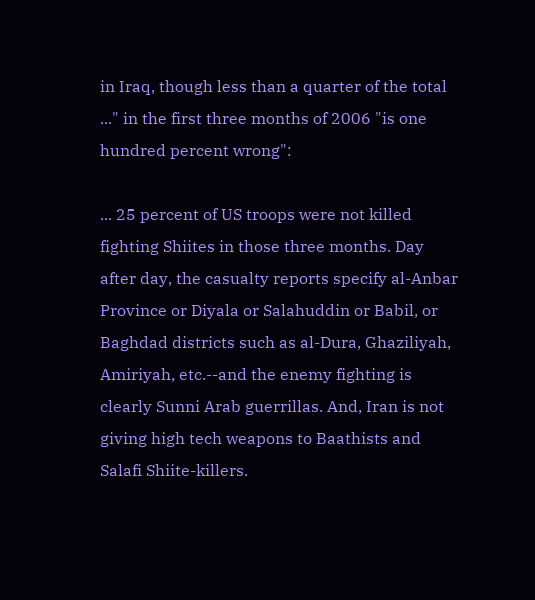in Iraq, though less than a quarter of the total ..." in the first three months of 2006 "is one hundred percent wrong":

... 25 percent of US troops were not killed fighting Shiites in those three months. Day after day, the casualty reports specify al-Anbar Province or Diyala or Salahuddin or Babil, or Baghdad districts such as al-Dura, Ghaziliyah, Amiriyah, etc.--and the enemy fighting is clearly Sunni Arab guerrillas. And, Iran is not giving high tech weapons to Baathists and Salafi Shiite-killers.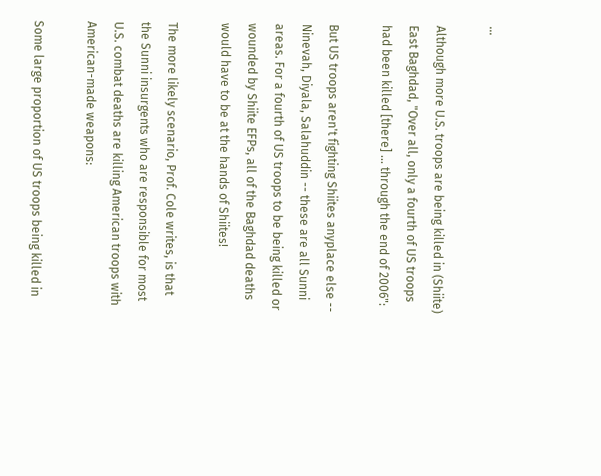...

Although more U.S. troops are being killed in (Shiite) East Baghdad, "Over all, only a fourth of US troops had been killed [there] ... through the end of 2006":

But US troops aren't fighting Shiites anyplace else -- Ninevah, Diyala, Salahuddin -- these are all Sunni areas. For a fourth of US troops to be being killed or wounded by Shiite EFPs, all of the Baghdad deaths would have to be at the hands of Shiites!

The more likely scenario, Prof. Cole writes, is that the Sunni insurgents who are responsible for most U.S. combat deaths are killing American troops with American-made weapons:

Some large proportion of US troops being killed in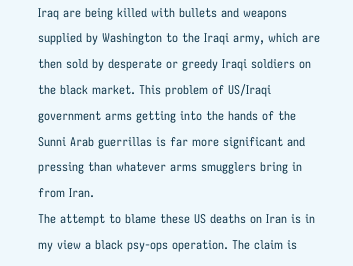Iraq are being killed with bullets and weapons supplied by Washington to the Iraqi army, which are then sold by desperate or greedy Iraqi soldiers on the black market. This problem of US/Iraqi government arms getting into the hands of the Sunni Arab guerrillas is far more significant and pressing than whatever arms smugglers bring in from Iran.
The attempt to blame these US deaths on Iran is in my view a black psy-ops operation. The claim is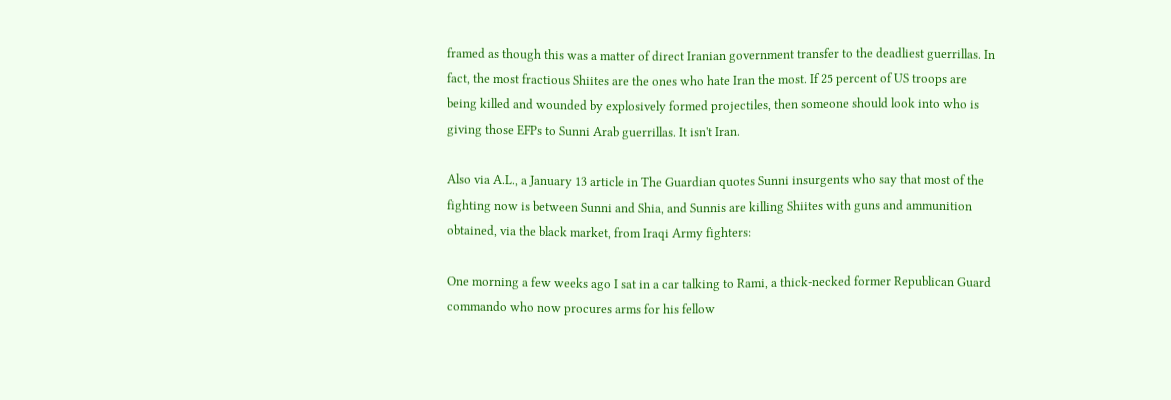framed as though this was a matter of direct Iranian government transfer to the deadliest guerrillas. In fact, the most fractious Shiites are the ones who hate Iran the most. If 25 percent of US troops are being killed and wounded by explosively formed projectiles, then someone should look into who is giving those EFPs to Sunni Arab guerrillas. It isn't Iran.

Also via A.L., a January 13 article in The Guardian quotes Sunni insurgents who say that most of the fighting now is between Sunni and Shia, and Sunnis are killing Shiites with guns and ammunition obtained, via the black market, from Iraqi Army fighters:

One morning a few weeks ago I sat in a car talking to Rami, a thick-necked former Republican Guard commando who now procures arms for his fellow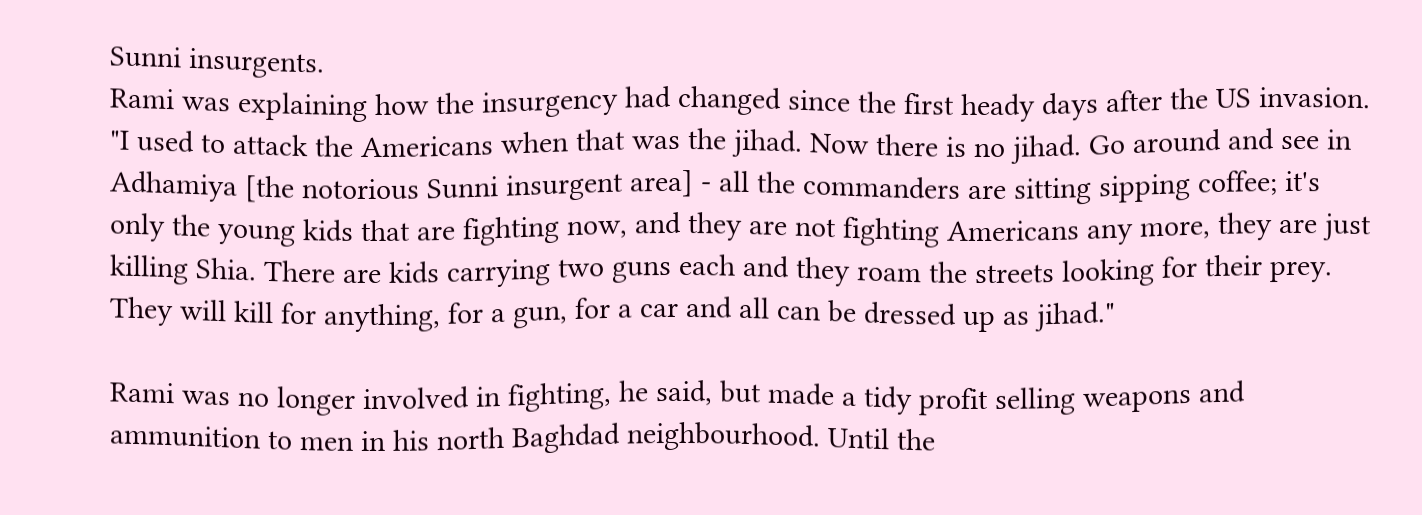Sunni insurgents.
Rami was explaining how the insurgency had changed since the first heady days after the US invasion. "I used to attack the Americans when that was the jihad. Now there is no jihad. Go around and see in Adhamiya [the notorious Sunni insurgent area] - all the commanders are sitting sipping coffee; it's only the young kids that are fighting now, and they are not fighting Americans any more, they are just killing Shia. There are kids carrying two guns each and they roam the streets looking for their prey. They will kill for anything, for a gun, for a car and all can be dressed up as jihad."

Rami was no longer involved in fighting, he said, but made a tidy profit selling weapons and ammunition to men in his north Baghdad neighbourhood. Until the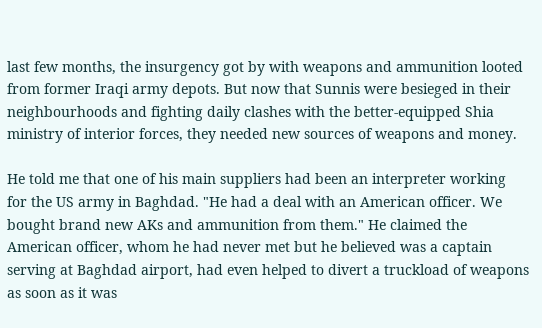last few months, the insurgency got by with weapons and ammunition looted from former Iraqi army depots. But now that Sunnis were besieged in their neighbourhoods and fighting daily clashes with the better-equipped Shia ministry of interior forces, they needed new sources of weapons and money.

He told me that one of his main suppliers had been an interpreter working for the US army in Baghdad. "He had a deal with an American officer. We bought brand new AKs and ammunition from them." He claimed the American officer, whom he had never met but he believed was a captain serving at Baghdad airport, had even helped to divert a truckload of weapons as soon as it was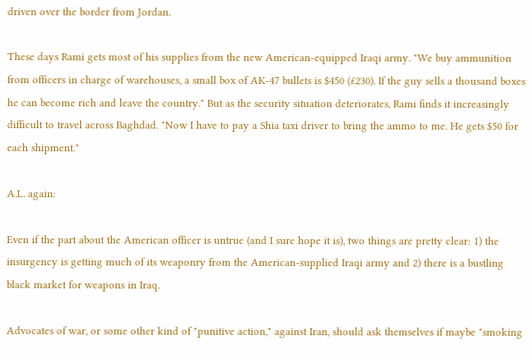driven over the border from Jordan.

These days Rami gets most of his supplies from the new American-equipped Iraqi army. "We buy ammunition from officers in charge of warehouses, a small box of AK-47 bullets is $450 (£230). If the guy sells a thousand boxes he can become rich and leave the country." But as the security situation deteriorates, Rami finds it increasingly difficult to travel across Baghdad. "Now I have to pay a Shia taxi driver to bring the ammo to me. He gets $50 for each shipment."

A.L. again:

Even if the part about the American officer is untrue (and I sure hope it is), two things are pretty clear: 1) the insurgency is getting much of its weaponry from the American-supplied Iraqi army and 2) there is a bustling black market for weapons in Iraq.

Advocates of war, or some other kind of "punitive action," against Iran, should ask themselves if maybe "smoking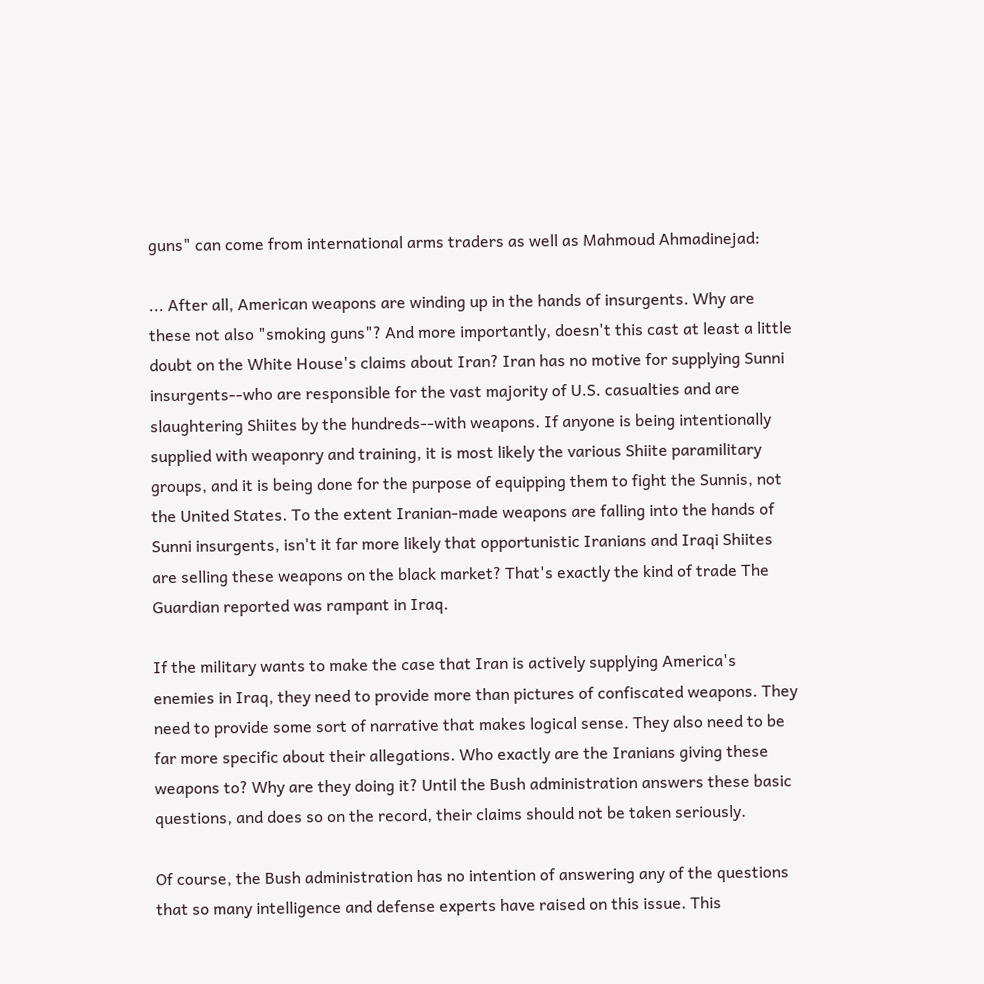guns" can come from international arms traders as well as Mahmoud Ahmadinejad:

... After all, American weapons are winding up in the hands of insurgents. Why are these not also "smoking guns"? And more importantly, doesn't this cast at least a little doubt on the White House's claims about Iran? Iran has no motive for supplying Sunni insurgents--who are responsible for the vast majority of U.S. casualties and are slaughtering Shiites by the hundreds--with weapons. If anyone is being intentionally supplied with weaponry and training, it is most likely the various Shiite paramilitary groups, and it is being done for the purpose of equipping them to fight the Sunnis, not the United States. To the extent Iranian-made weapons are falling into the hands of Sunni insurgents, isn't it far more likely that opportunistic Iranians and Iraqi Shiites are selling these weapons on the black market? That's exactly the kind of trade The Guardian reported was rampant in Iraq.

If the military wants to make the case that Iran is actively supplying America's enemies in Iraq, they need to provide more than pictures of confiscated weapons. They need to provide some sort of narrative that makes logical sense. They also need to be far more specific about their allegations. Who exactly are the Iranians giving these weapons to? Why are they doing it? Until the Bush administration answers these basic questions, and does so on the record, their claims should not be taken seriously.

Of course, the Bush administration has no intention of answering any of the questions that so many intelligence and defense experts have raised on this issue. This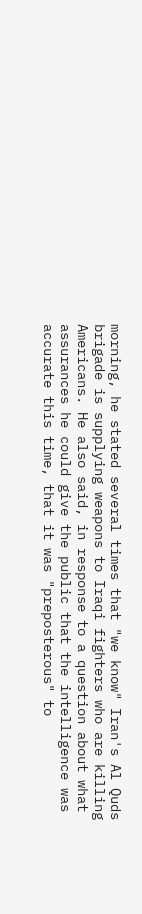morning, he stated several times that "we know" Iran's Al Quds brigade is supplying weapons to Iraqi fighters who are killing Americans. He also said, in response to a question about what assurances he could give the public that the intelligence was accurate this time, that it was "preposterous" to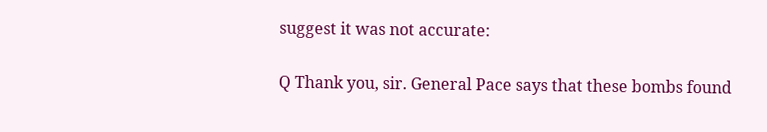suggest it was not accurate:

Q Thank you, sir. General Pace says that these bombs found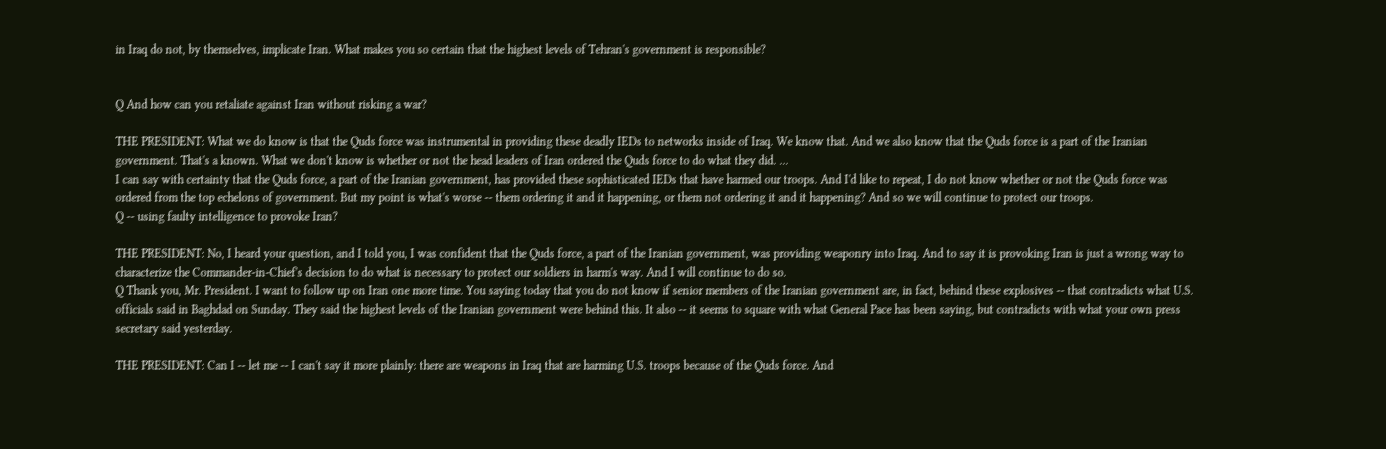in Iraq do not, by themselves, implicate Iran. What makes you so certain that the highest levels of Tehran's government is responsible?


Q And how can you retaliate against Iran without risking a war?

THE PRESIDENT: What we do know is that the Quds force was instrumental in providing these deadly IEDs to networks inside of Iraq. We know that. And we also know that the Quds force is a part of the Iranian government. That's a known. What we don't know is whether or not the head leaders of Iran ordered the Quds force to do what they did. ...
I can say with certainty that the Quds force, a part of the Iranian government, has provided these sophisticated IEDs that have harmed our troops. And I'd like to repeat, I do not know whether or not the Quds force was ordered from the top echelons of government. But my point is what's worse -- them ordering it and it happening, or them not ordering it and it happening? And so we will continue to protect our troops.
Q -- using faulty intelligence to provoke Iran?

THE PRESIDENT: No, I heard your question, and I told you, I was confident that the Quds force, a part of the Iranian government, was providing weaponry into Iraq. And to say it is provoking Iran is just a wrong way to characterize the Commander-in-Chief's decision to do what is necessary to protect our soldiers in harm's way. And I will continue to do so.
Q Thank you, Mr. President. I want to follow up on Iran one more time. You saying today that you do not know if senior members of the Iranian government are, in fact, behind these explosives -- that contradicts what U.S. officials said in Baghdad on Sunday. They said the highest levels of the Iranian government were behind this. It also -- it seems to square with what General Pace has been saying, but contradicts with what your own press secretary said yesterday.

THE PRESIDENT: Can I -- let me -- I can't say it more plainly: there are weapons in Iraq that are harming U.S. troops because of the Quds force. And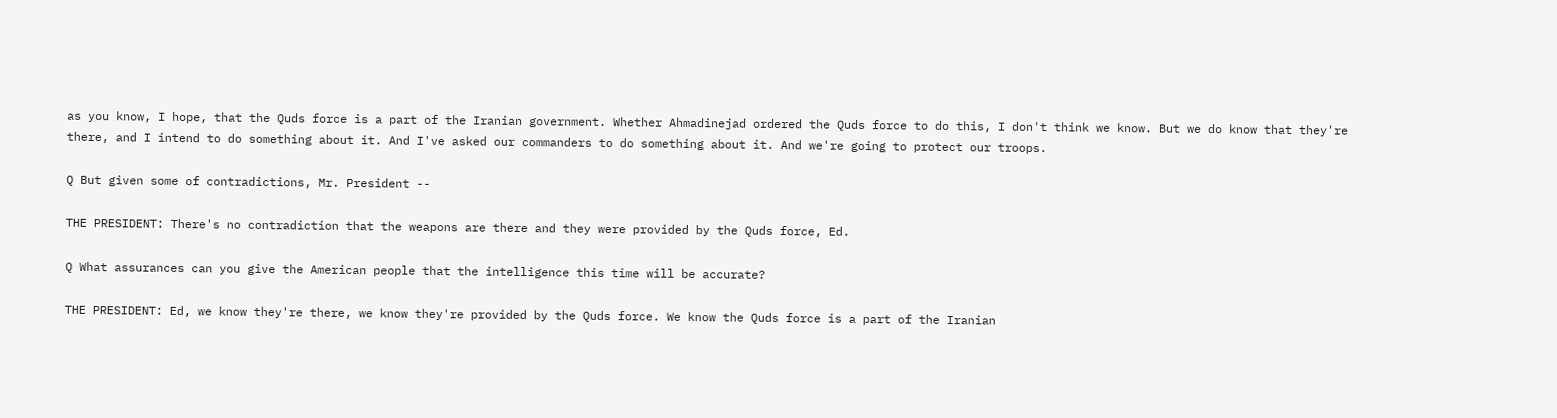as you know, I hope, that the Quds force is a part of the Iranian government. Whether Ahmadinejad ordered the Quds force to do this, I don't think we know. But we do know that they're there, and I intend to do something about it. And I've asked our commanders to do something about it. And we're going to protect our troops.

Q But given some of contradictions, Mr. President --

THE PRESIDENT: There's no contradiction that the weapons are there and they were provided by the Quds force, Ed.

Q What assurances can you give the American people that the intelligence this time will be accurate?

THE PRESIDENT: Ed, we know they're there, we know they're provided by the Quds force. We know the Quds force is a part of the Iranian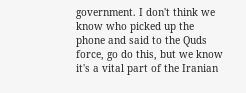government. I don't think we know who picked up the phone and said to the Quds force, go do this, but we know it's a vital part of the Iranian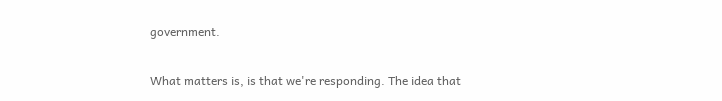government.

What matters is, is that we're responding. The idea that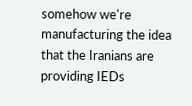somehow we're manufacturing the idea that the Iranians are providing IEDs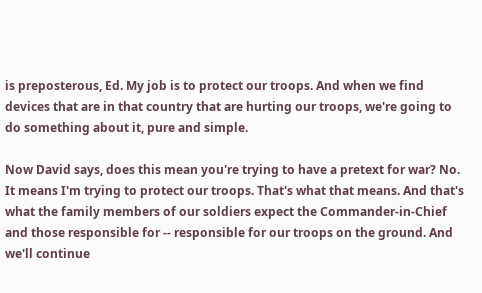is preposterous, Ed. My job is to protect our troops. And when we find devices that are in that country that are hurting our troops, we're going to do something about it, pure and simple.

Now David says, does this mean you're trying to have a pretext for war? No. It means I'm trying to protect our troops. That's what that means. And that's what the family members of our soldiers expect the Commander-in-Chief and those responsible for -- responsible for our troops on the ground. And we'll continue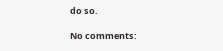do so.

No comments: